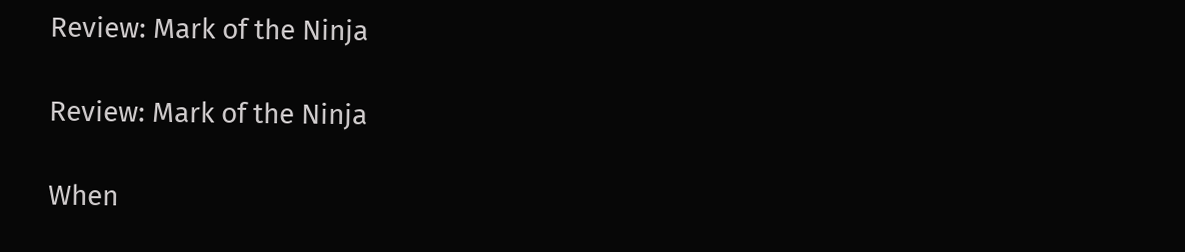Review: Mark of the Ninja

Review: Mark of the Ninja

When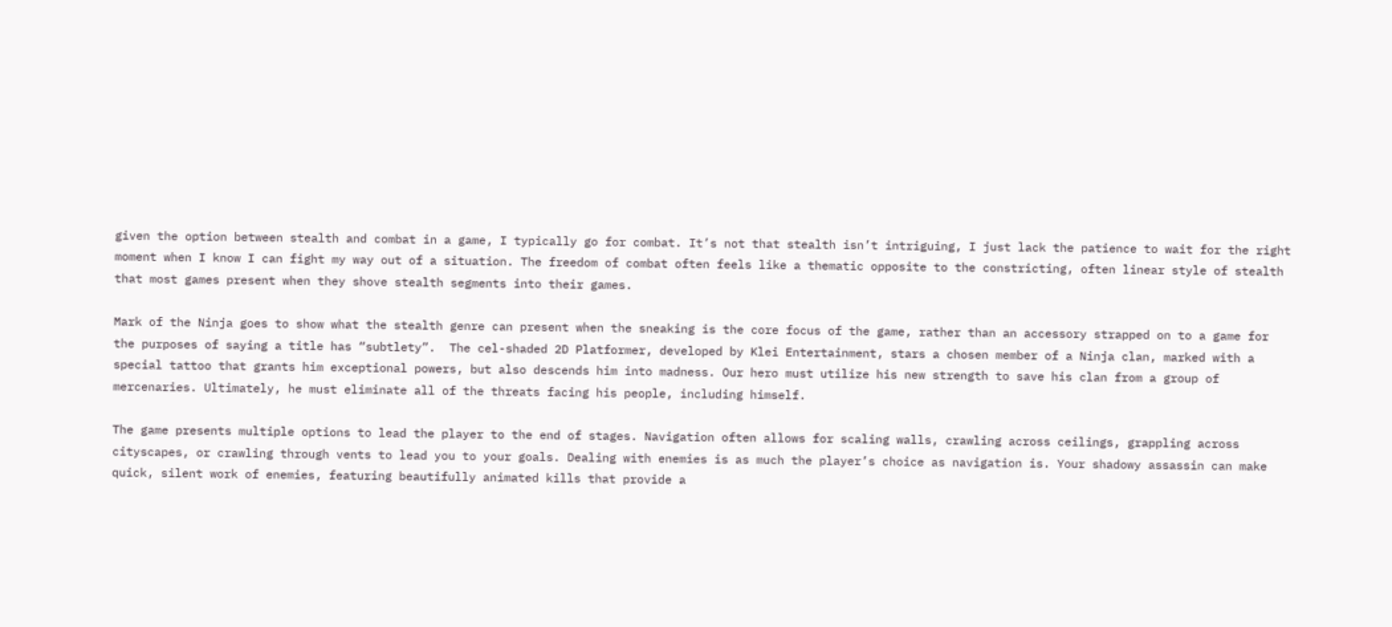given the option between stealth and combat in a game, I typically go for combat. It’s not that stealth isn’t intriguing, I just lack the patience to wait for the right moment when I know I can fight my way out of a situation. The freedom of combat often feels like a thematic opposite to the constricting, often linear style of stealth that most games present when they shove stealth segments into their games.

Mark of the Ninja goes to show what the stealth genre can present when the sneaking is the core focus of the game, rather than an accessory strapped on to a game for the purposes of saying a title has “subtlety”.  The cel-shaded 2D Platformer, developed by Klei Entertainment, stars a chosen member of a Ninja clan, marked with a special tattoo that grants him exceptional powers, but also descends him into madness. Our hero must utilize his new strength to save his clan from a group of mercenaries. Ultimately, he must eliminate all of the threats facing his people, including himself.

The game presents multiple options to lead the player to the end of stages. Navigation often allows for scaling walls, crawling across ceilings, grappling across cityscapes, or crawling through vents to lead you to your goals. Dealing with enemies is as much the player’s choice as navigation is. Your shadowy assassin can make quick, silent work of enemies, featuring beautifully animated kills that provide a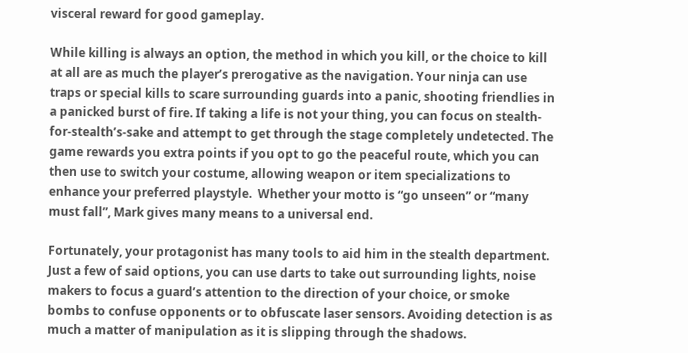visceral reward for good gameplay.

While killing is always an option, the method in which you kill, or the choice to kill at all are as much the player’s prerogative as the navigation. Your ninja can use traps or special kills to scare surrounding guards into a panic, shooting friendlies in a panicked burst of fire. If taking a life is not your thing, you can focus on stealth-for-stealth’s-sake and attempt to get through the stage completely undetected. The game rewards you extra points if you opt to go the peaceful route, which you can then use to switch your costume, allowing weapon or item specializations to enhance your preferred playstyle.  Whether your motto is “go unseen” or “many must fall”, Mark gives many means to a universal end.

Fortunately, your protagonist has many tools to aid him in the stealth department. Just a few of said options, you can use darts to take out surrounding lights, noise makers to focus a guard’s attention to the direction of your choice, or smoke bombs to confuse opponents or to obfuscate laser sensors. Avoiding detection is as much a matter of manipulation as it is slipping through the shadows.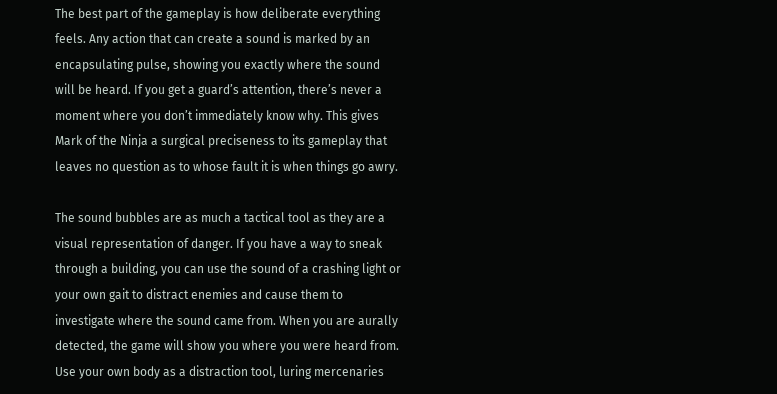The best part of the gameplay is how deliberate everything feels. Any action that can create a sound is marked by an encapsulating pulse, showing you exactly where the sound will be heard. If you get a guard’s attention, there’s never a moment where you don’t immediately know why. This gives Mark of the Ninja a surgical preciseness to its gameplay that leaves no question as to whose fault it is when things go awry.

The sound bubbles are as much a tactical tool as they are a visual representation of danger. If you have a way to sneak through a building, you can use the sound of a crashing light or your own gait to distract enemies and cause them to investigate where the sound came from. When you are aurally detected, the game will show you where you were heard from. Use your own body as a distraction tool, luring mercenaries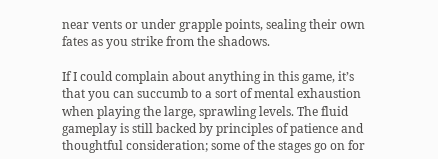near vents or under grapple points, sealing their own fates as you strike from the shadows.

If I could complain about anything in this game, it’s that you can succumb to a sort of mental exhaustion when playing the large, sprawling levels. The fluid gameplay is still backed by principles of patience and thoughtful consideration; some of the stages go on for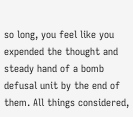so long, you feel like you expended the thought and steady hand of a bomb defusal unit by the end of them. All things considered,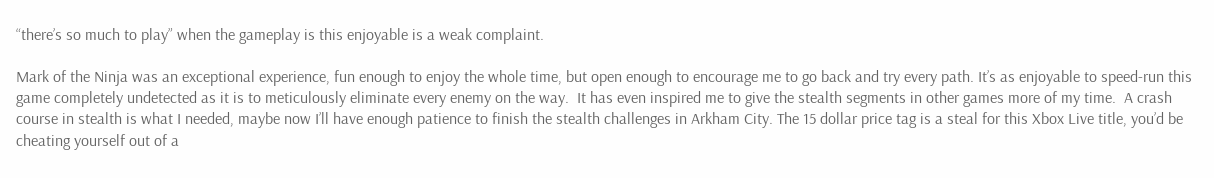“there’s so much to play” when the gameplay is this enjoyable is a weak complaint.

Mark of the Ninja was an exceptional experience, fun enough to enjoy the whole time, but open enough to encourage me to go back and try every path. It’s as enjoyable to speed-run this game completely undetected as it is to meticulously eliminate every enemy on the way.  It has even inspired me to give the stealth segments in other games more of my time.  A crash course in stealth is what I needed, maybe now I’ll have enough patience to finish the stealth challenges in Arkham City. The 15 dollar price tag is a steal for this Xbox Live title, you’d be cheating yourself out of a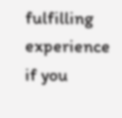fulfilling experience if you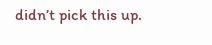didn’t pick this up.